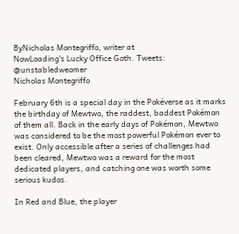ByNicholas Montegriffo, writer at
NowLoading's Lucky Office Goth. Tweets: @unstabledweomer
Nicholas Montegriffo

February 6th is a special day in the Pokéverse as it marks the birthday of Mewtwo, the raddest, baddest Pokémon of them all. Back in the early days of Pokémon, Mewtwo was considered to be the most powerful Pokémon ever to exist. Only accessible after a series of challenges had been cleared, Mewtwo was a reward for the most dedicated players, and catching one was worth some serious kudos.

In Red and Blue, the player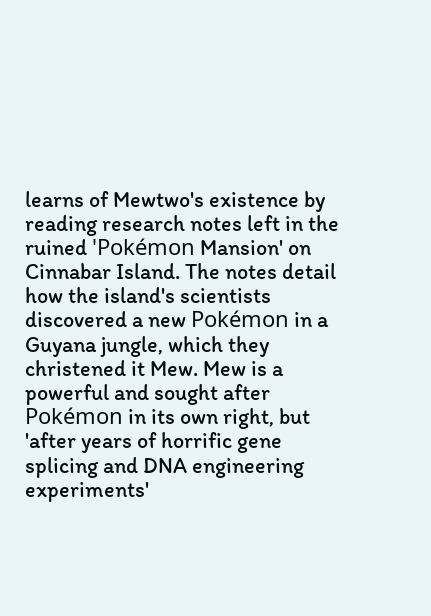learns of Mewtwo's existence by reading research notes left in the ruined 'Pokémon Mansion' on Cinnabar Island. The notes detail how the island's scientists discovered a new Pokémon in a Guyana jungle, which they christened it Mew. Mew is a powerful and sought after Pokémon in its own right, but 'after years of horrific gene splicing and DNA engineering experiments'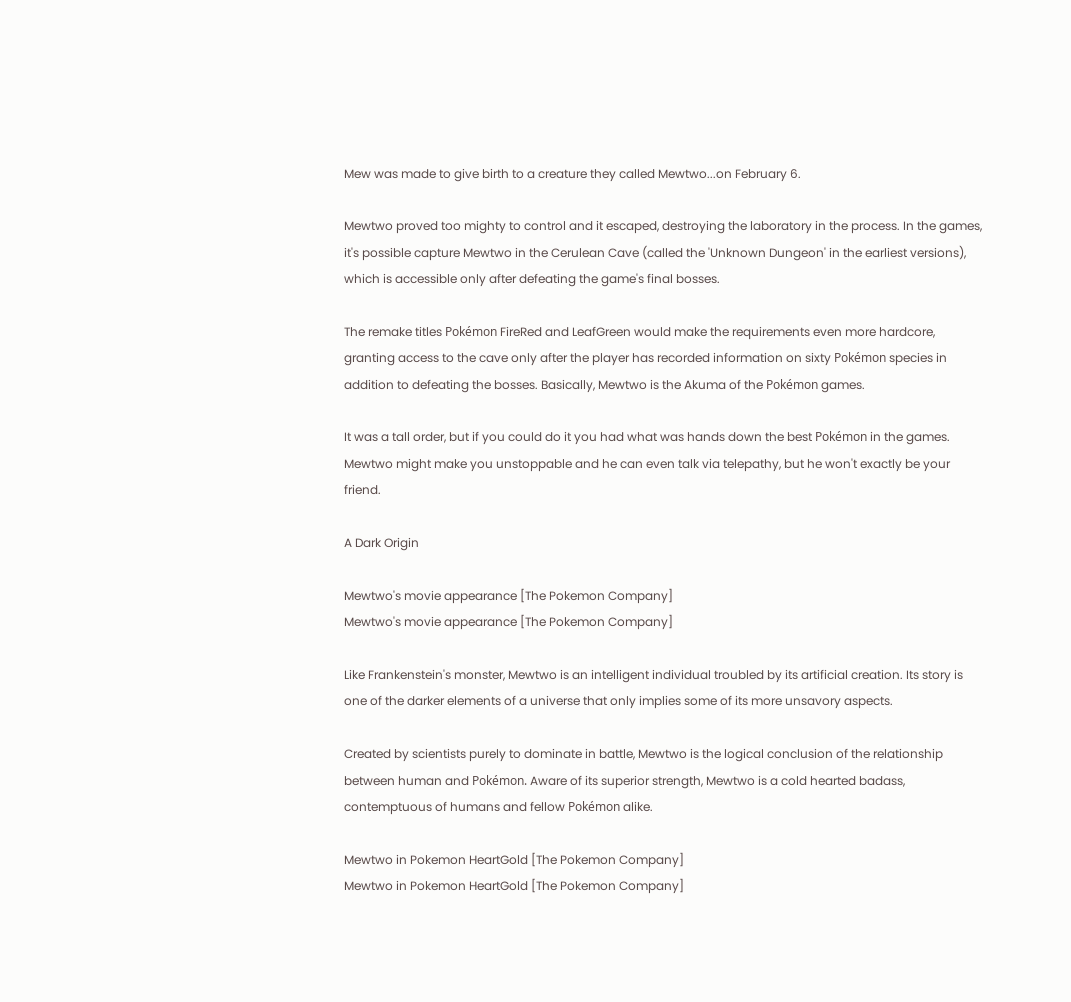Mew was made to give birth to a creature they called Mewtwo...on February 6.

Mewtwo proved too mighty to control and it escaped, destroying the laboratory in the process. In the games, it's possible capture Mewtwo in the Cerulean Cave (called the 'Unknown Dungeon' in the earliest versions), which is accessible only after defeating the game's final bosses.

The remake titles Pokémon FireRed and LeafGreen would make the requirements even more hardcore, granting access to the cave only after the player has recorded information on sixty Pokémon species in addition to defeating the bosses. Basically, Mewtwo is the Akuma of the Pokémon games.

It was a tall order, but if you could do it you had what was hands down the best Pokémon in the games. Mewtwo might make you unstoppable and he can even talk via telepathy, but he won't exactly be your friend.

A Dark Origin

Mewtwo's movie appearance [The Pokemon Company]
Mewtwo's movie appearance [The Pokemon Company]

Like Frankenstein's monster, Mewtwo is an intelligent individual troubled by its artificial creation. Its story is one of the darker elements of a universe that only implies some of its more unsavory aspects.

Created by scientists purely to dominate in battle, Mewtwo is the logical conclusion of the relationship between human and Pokémon. Aware of its superior strength, Mewtwo is a cold hearted badass, contemptuous of humans and fellow Pokémon alike.

Mewtwo in Pokemon HeartGold [The Pokemon Company]
Mewtwo in Pokemon HeartGold [The Pokemon Company]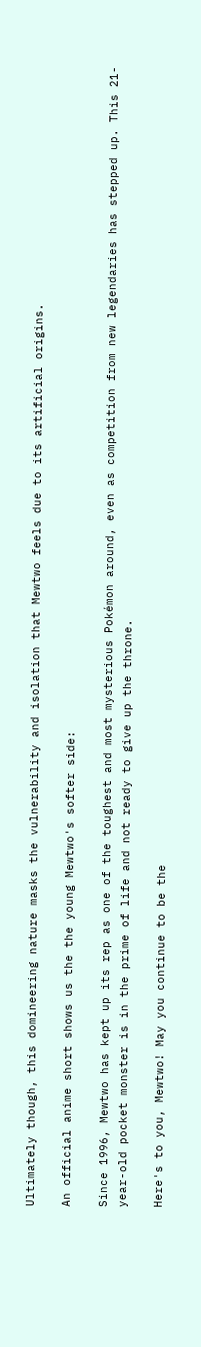Ultimately though, this domineering nature masks the vulnerability and isolation that Mewtwo feels due to its artificial origins.

An official anime short shows us the the young Mewtwo's softer side:

Since 1996, Mewtwo has kept up its rep as one of the toughest and most mysterious Pokémon around, even as competition from new legendaries has stepped up. This 21-year-old pocket monster is in the prime of life and not ready to give up the throne.

Here's to you, Mewtwo! May you continue to be the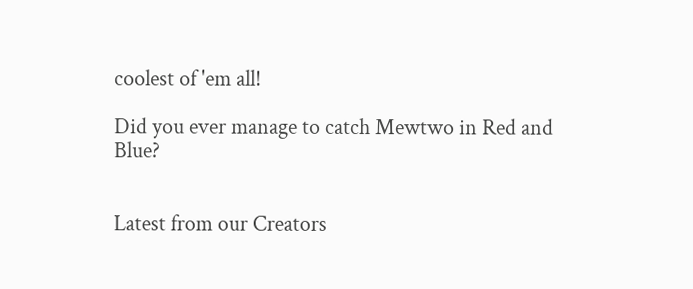coolest of 'em all!

Did you ever manage to catch Mewtwo in Red and Blue?


Latest from our Creators